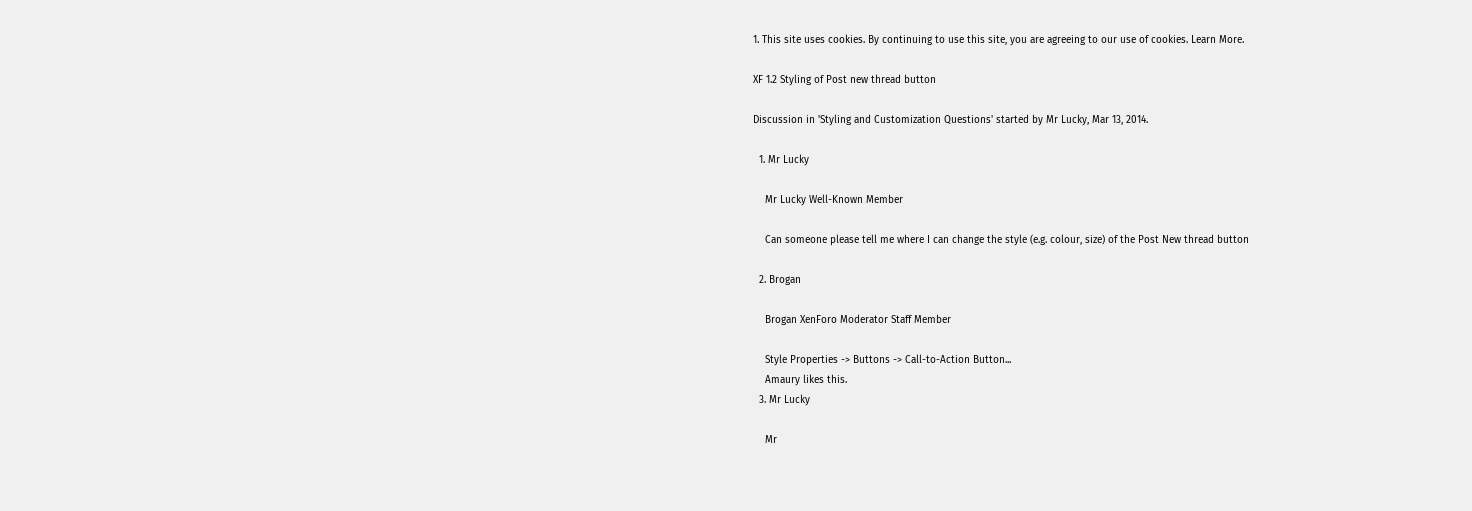1. This site uses cookies. By continuing to use this site, you are agreeing to our use of cookies. Learn More.

XF 1.2 Styling of Post new thread button

Discussion in 'Styling and Customization Questions' started by Mr Lucky, Mar 13, 2014.

  1. Mr Lucky

    Mr Lucky Well-Known Member

    Can someone please tell me where I can change the style (e.g. colour, size) of the Post New thread button

  2. Brogan

    Brogan XenForo Moderator Staff Member

    Style Properties -> Buttons -> Call-to-Action Button...
    Amaury likes this.
  3. Mr Lucky

    Mr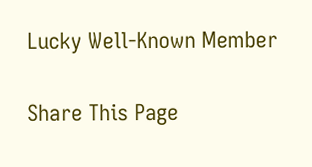Lucky Well-Known Member


Share This Page